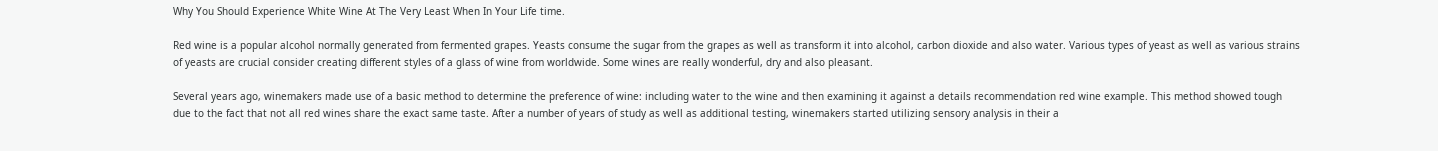Why You Should Experience White Wine At The Very Least When In Your Life time.

Red wine is a popular alcohol normally generated from fermented grapes. Yeasts consume the sugar from the grapes as well as transform it into alcohol, carbon dioxide and also water. Various types of yeast as well as various strains of yeasts are crucial consider creating different styles of a glass of wine from worldwide. Some wines are really wonderful, dry and also pleasant.

Several years ago, winemakers made use of a basic method to determine the preference of wine: including water to the wine and then examining it against a details recommendation red wine example. This method showed tough due to the fact that not all red wines share the exact same taste. After a number of years of study as well as additional testing, winemakers started utilizing sensory analysis in their a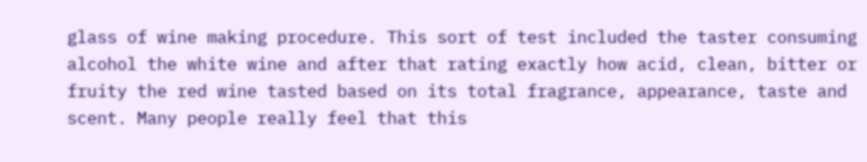glass of wine making procedure. This sort of test included the taster consuming alcohol the white wine and after that rating exactly how acid, clean, bitter or fruity the red wine tasted based on its total fragrance, appearance, taste and scent. Many people really feel that this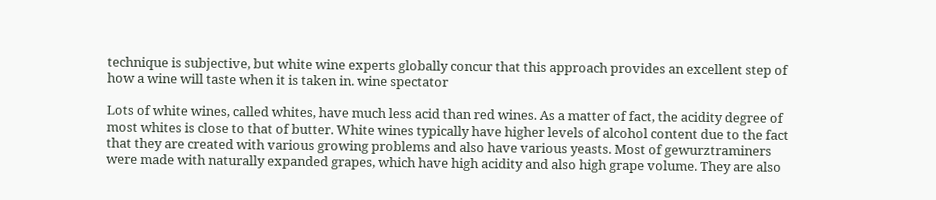technique is subjective, but white wine experts globally concur that this approach provides an excellent step of how a wine will taste when it is taken in. wine spectator

Lots of white wines, called whites, have much less acid than red wines. As a matter of fact, the acidity degree of most whites is close to that of butter. White wines typically have higher levels of alcohol content due to the fact that they are created with various growing problems and also have various yeasts. Most of gewurztraminers were made with naturally expanded grapes, which have high acidity and also high grape volume. They are also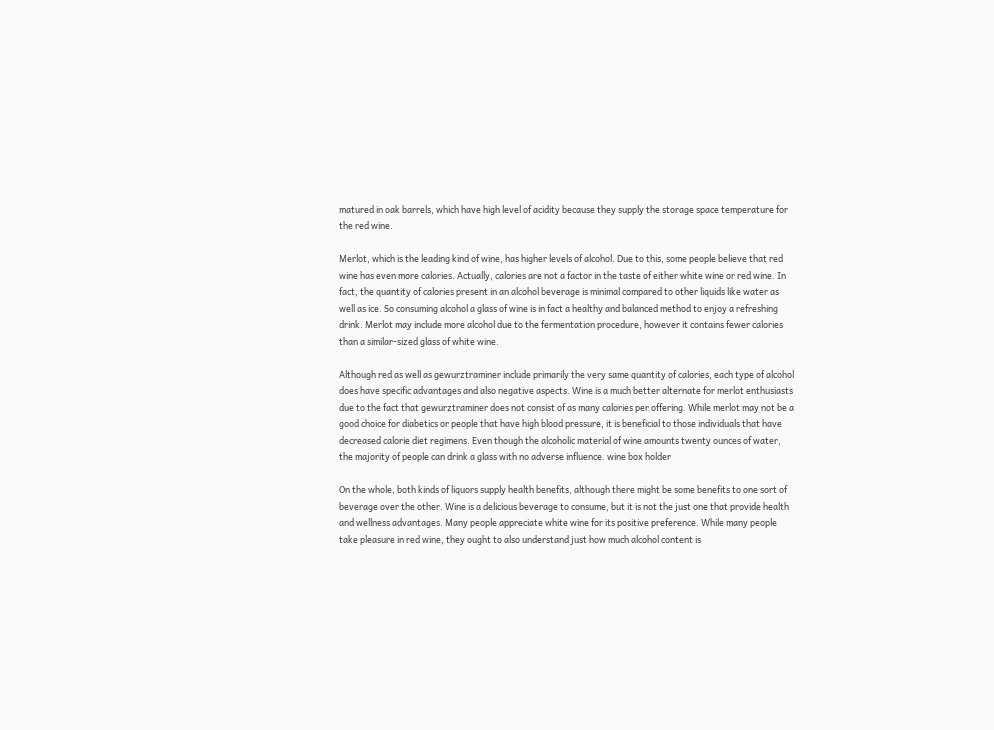matured in oak barrels, which have high level of acidity because they supply the storage space temperature for the red wine.

Merlot, which is the leading kind of wine, has higher levels of alcohol. Due to this, some people believe that red wine has even more calories. Actually, calories are not a factor in the taste of either white wine or red wine. In fact, the quantity of calories present in an alcohol beverage is minimal compared to other liquids like water as well as ice. So consuming alcohol a glass of wine is in fact a healthy and balanced method to enjoy a refreshing drink. Merlot may include more alcohol due to the fermentation procedure, however it contains fewer calories than a similar-sized glass of white wine.

Although red as well as gewurztraminer include primarily the very same quantity of calories, each type of alcohol does have specific advantages and also negative aspects. Wine is a much better alternate for merlot enthusiasts due to the fact that gewurztraminer does not consist of as many calories per offering. While merlot may not be a good choice for diabetics or people that have high blood pressure, it is beneficial to those individuals that have decreased calorie diet regimens. Even though the alcoholic material of wine amounts twenty ounces of water, the majority of people can drink a glass with no adverse influence. wine box holder

On the whole, both kinds of liquors supply health benefits, although there might be some benefits to one sort of beverage over the other. Wine is a delicious beverage to consume, but it is not the just one that provide health and wellness advantages. Many people appreciate white wine for its positive preference. While many people take pleasure in red wine, they ought to also understand just how much alcohol content is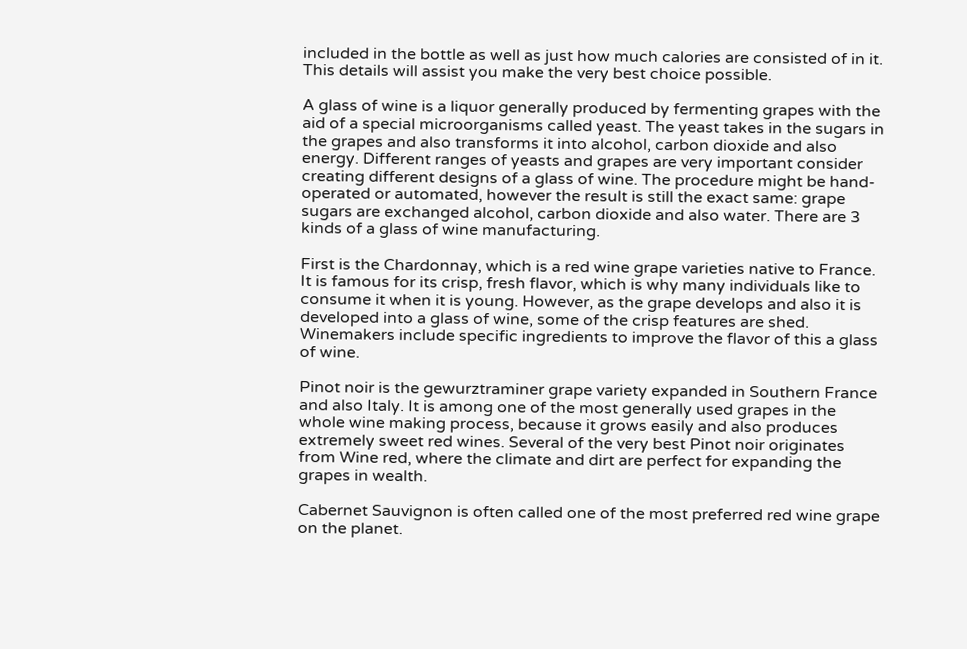included in the bottle as well as just how much calories are consisted of in it. This details will assist you make the very best choice possible.

A glass of wine is a liquor generally produced by fermenting grapes with the aid of a special microorganisms called yeast. The yeast takes in the sugars in the grapes and also transforms it into alcohol, carbon dioxide and also energy. Different ranges of yeasts and grapes are very important consider creating different designs of a glass of wine. The procedure might be hand-operated or automated, however the result is still the exact same: grape sugars are exchanged alcohol, carbon dioxide and also water. There are 3 kinds of a glass of wine manufacturing.

First is the Chardonnay, which is a red wine grape varieties native to France. It is famous for its crisp, fresh flavor, which is why many individuals like to consume it when it is young. However, as the grape develops and also it is developed into a glass of wine, some of the crisp features are shed. Winemakers include specific ingredients to improve the flavor of this a glass of wine.

Pinot noir is the gewurztraminer grape variety expanded in Southern France and also Italy. It is among one of the most generally used grapes in the whole wine making process, because it grows easily and also produces extremely sweet red wines. Several of the very best Pinot noir originates from Wine red, where the climate and dirt are perfect for expanding the grapes in wealth.

Cabernet Sauvignon is often called one of the most preferred red wine grape on the planet.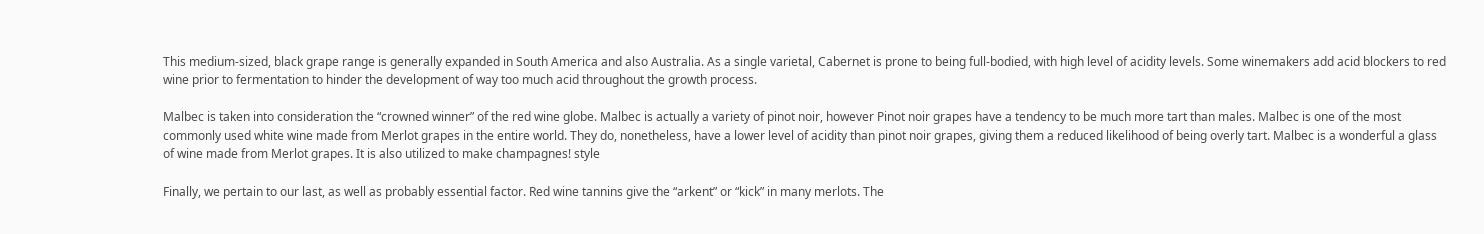This medium-sized, black grape range is generally expanded in South America and also Australia. As a single varietal, Cabernet is prone to being full-bodied, with high level of acidity levels. Some winemakers add acid blockers to red wine prior to fermentation to hinder the development of way too much acid throughout the growth process.

Malbec is taken into consideration the “crowned winner” of the red wine globe. Malbec is actually a variety of pinot noir, however Pinot noir grapes have a tendency to be much more tart than males. Malbec is one of the most commonly used white wine made from Merlot grapes in the entire world. They do, nonetheless, have a lower level of acidity than pinot noir grapes, giving them a reduced likelihood of being overly tart. Malbec is a wonderful a glass of wine made from Merlot grapes. It is also utilized to make champagnes! style

Finally, we pertain to our last, as well as probably essential factor. Red wine tannins give the “arkent” or “kick” in many merlots. The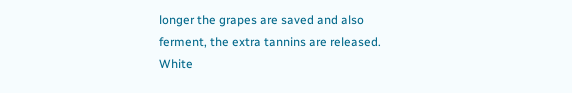longer the grapes are saved and also ferment, the extra tannins are released. White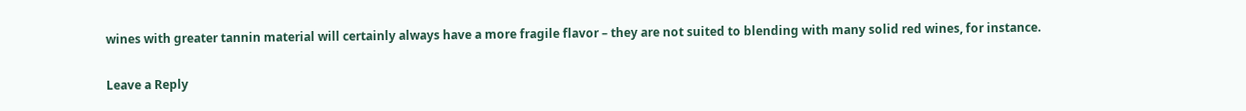wines with greater tannin material will certainly always have a more fragile flavor – they are not suited to blending with many solid red wines, for instance.

Leave a Reply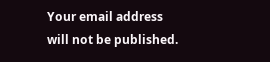Your email address will not be published.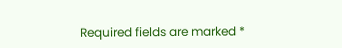Required fields are marked *